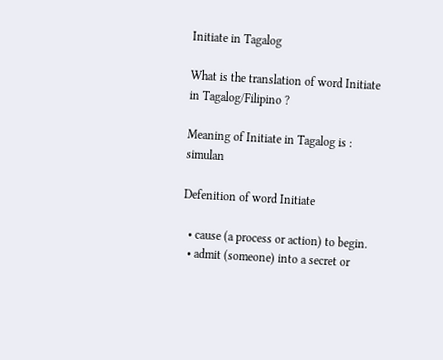Initiate in Tagalog

What is the translation of word Initiate in Tagalog/Filipino ?

Meaning of Initiate in Tagalog is : simulan

Defenition of word Initiate

  • cause (a process or action) to begin.
  • admit (someone) into a secret or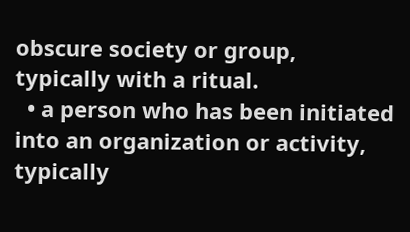obscure society or group, typically with a ritual.
  • a person who has been initiated into an organization or activity, typically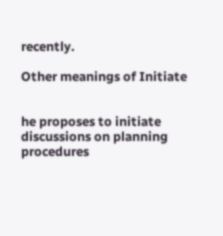recently.

Other meanings of Initiate


he proposes to initiate discussions on planning procedures